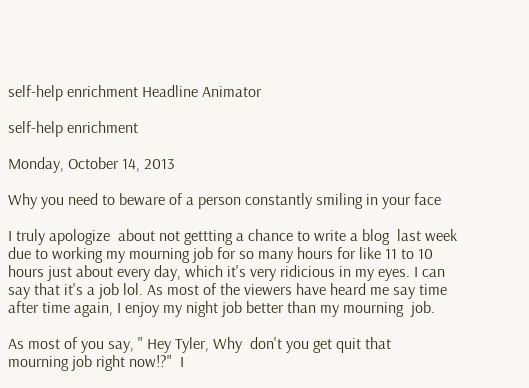self-help enrichment Headline Animator

self-help enrichment

Monday, October 14, 2013

Why you need to beware of a person constantly smiling in your face

I truly apologize  about not gettting a chance to write a blog  last week due to working my mourning job for so many hours for like 11 to 10 hours just about every day, which it's very ridicious in my eyes. I can say that it's a job lol. As most of the viewers have heard me say time after time again, I enjoy my night job better than my mourning  job.

As most of you say, " Hey Tyler, Why  don't you get quit that  mourning job right now!?"  I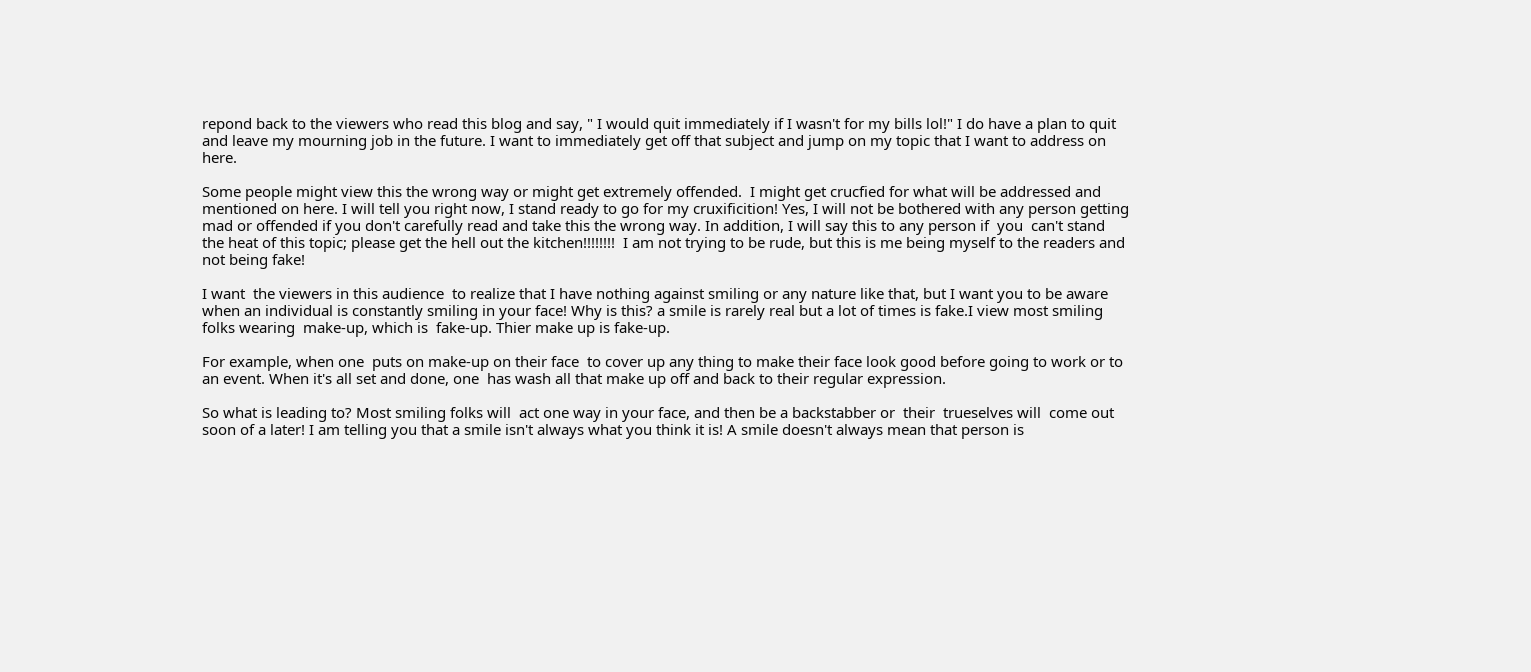repond back to the viewers who read this blog and say, " I would quit immediately if I wasn't for my bills lol!" I do have a plan to quit and leave my mourning job in the future. I want to immediately get off that subject and jump on my topic that I want to address on here.

Some people might view this the wrong way or might get extremely offended.  I might get crucfied for what will be addressed and mentioned on here. I will tell you right now, I stand ready to go for my cruxificition! Yes, I will not be bothered with any person getting mad or offended if you don't carefully read and take this the wrong way. In addition, I will say this to any person if  you  can't stand the heat of this topic; please get the hell out the kitchen!!!!!!!!  I am not trying to be rude, but this is me being myself to the readers and not being fake!

I want  the viewers in this audience  to realize that I have nothing against smiling or any nature like that, but I want you to be aware when an individual is constantly smiling in your face! Why is this? a smile is rarely real but a lot of times is fake.I view most smiling folks wearing  make-up, which is  fake-up. Thier make up is fake-up.

For example, when one  puts on make-up on their face  to cover up any thing to make their face look good before going to work or to an event. When it's all set and done, one  has wash all that make up off and back to their regular expression.

So what is leading to? Most smiling folks will  act one way in your face, and then be a backstabber or  their  trueselves will  come out soon of a later! I am telling you that a smile isn't always what you think it is! A smile doesn't always mean that person is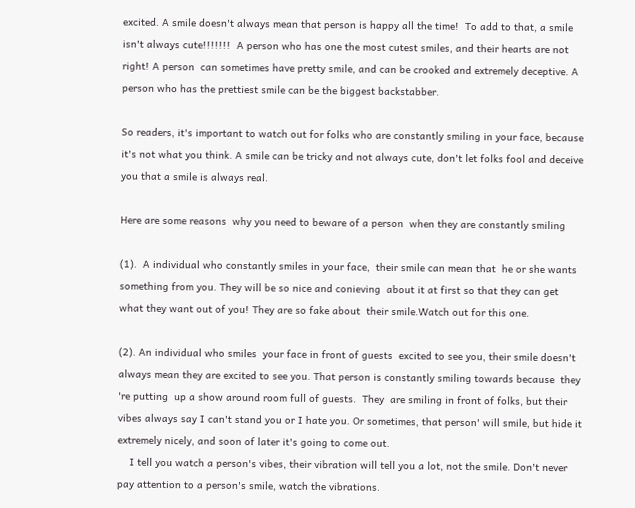excited. A smile doesn't always mean that person is happy all the time!  To add to that, a smile isn't always cute!!!!!!!  A person who has one the most cutest smiles, and their hearts are not right! A person  can sometimes have pretty smile, and can be crooked and extremely deceptive. A person who has the prettiest smile can be the biggest backstabber.

So readers, it's important to watch out for folks who are constantly smiling in your face, because it's not what you think. A smile can be tricky and not always cute, don't let folks fool and deceive you that a smile is always real.

Here are some reasons  why you need to beware of a person  when they are constantly smiling

(1).  A individual who constantly smiles in your face,  their smile can mean that  he or she wants something from you. They will be so nice and conieving  about it at first so that they can get what they want out of you! They are so fake about  their smile.Watch out for this one.

(2). An individual who smiles  your face in front of guests  excited to see you, their smile doesn't always mean they are excited to see you. That person is constantly smiling towards because  they 're putting  up a show around room full of guests.  They  are smiling in front of folks, but their vibes always say I can't stand you or I hate you. Or sometimes, that person' will smile, but hide it extremely nicely, and soon of later it's going to come out.
    I tell you watch a person's vibes, their vibration will tell you a lot, not the smile. Don't never pay attention to a person's smile, watch the vibrations.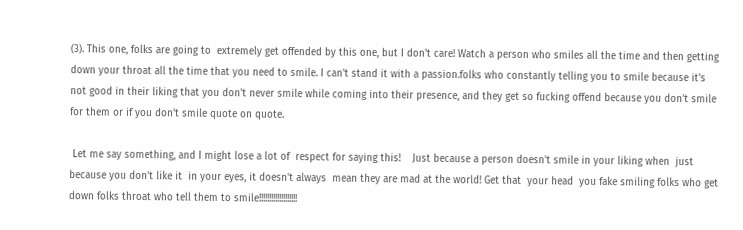(3). This one, folks are going to  extremely get offended by this one, but I don't care! Watch a person who smiles all the time and then getting down your throat all the time that you need to smile. I can't stand it with a passion.folks who constantly telling you to smile because it's not good in their liking that you don't never smile while coming into their presence, and they get so fucking offend because you don't smile for them or if you don't smile quote on quote.

 Let me say something, and I might lose a lot of  respect for saying this!    Just because a person doesn't smile in your liking when  just because you don't like it  in your eyes, it doesn't always  mean they are mad at the world! Get that  your head  you fake smiling folks who get down folks throat who tell them to smile!!!!!!!!!!!!!!!!!!!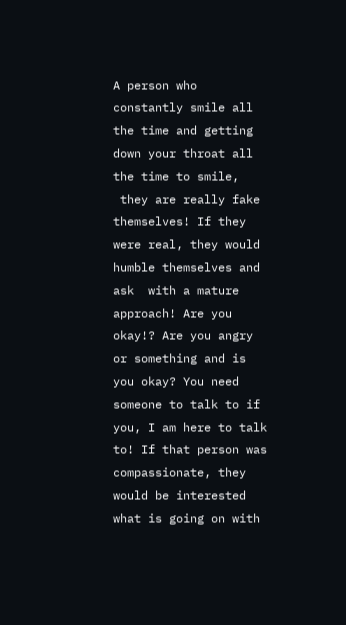A person who constantly smile all the time and getting down your throat all the time to smile,
 they are really fake themselves! If they were real, they would humble themselves and ask  with a mature approach! Are you okay!? Are you angry or something and is you okay? You need someone to talk to if you, I am here to talk to! If that person was compassionate, they would be interested what is going on with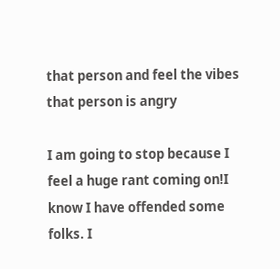that person and feel the vibes that person is angry

I am going to stop because I feel a huge rant coming on!I know I have offended some folks. I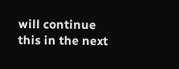will continue this in the next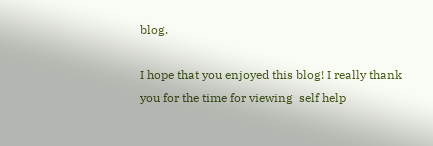blog.

I hope that you enjoyed this blog! I really thank you for the time for viewing  self help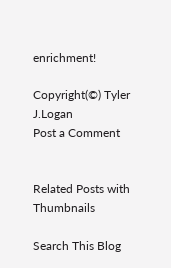enrichment!

Copyright(©) Tyler J.Logan
Post a Comment


Related Posts with Thumbnails

Search This Blog